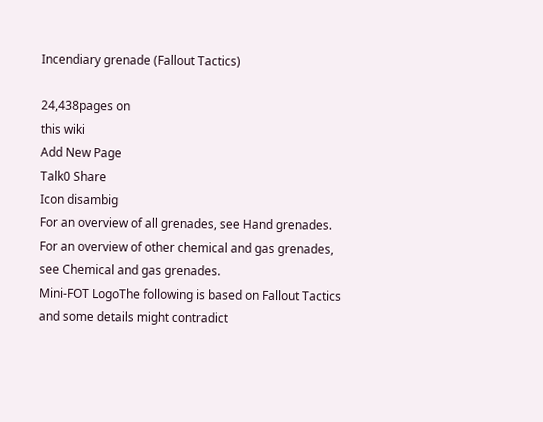Incendiary grenade (Fallout Tactics)

24,438pages on
this wiki
Add New Page
Talk0 Share
Icon disambig
For an overview of all grenades, see Hand grenades.
For an overview of other chemical and gas grenades, see Chemical and gas grenades.
Mini-FOT LogoThe following is based on Fallout Tactics and some details might contradict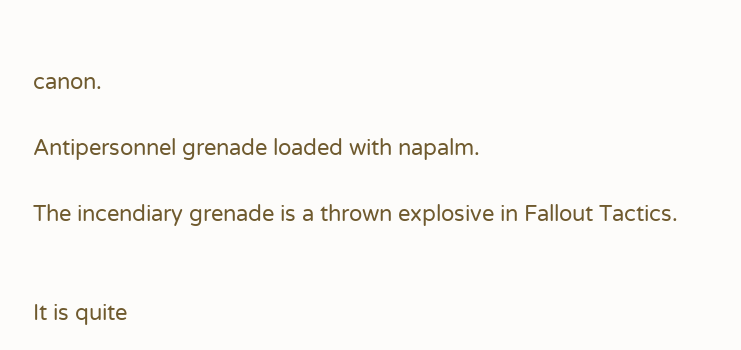canon.

Antipersonnel grenade loaded with napalm.

The incendiary grenade is a thrown explosive in Fallout Tactics.


It is quite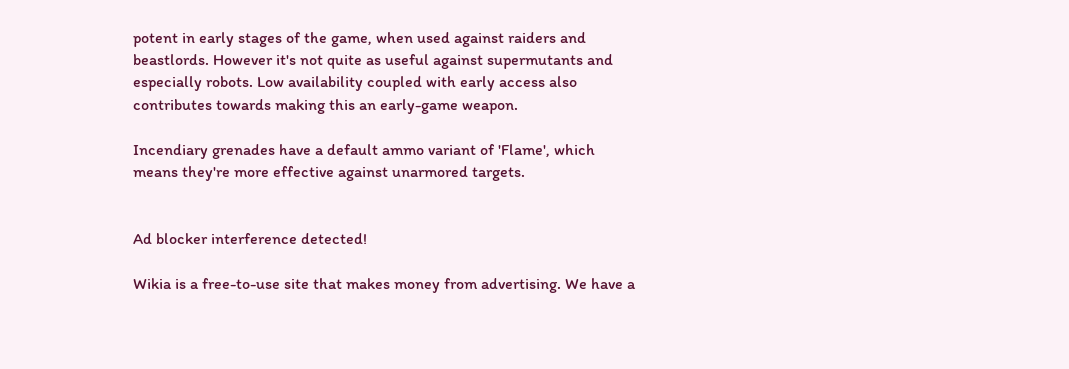potent in early stages of the game, when used against raiders and beastlords. However it's not quite as useful against supermutants and especially robots. Low availability coupled with early access also contributes towards making this an early-game weapon.

Incendiary grenades have a default ammo variant of 'Flame', which means they're more effective against unarmored targets.


Ad blocker interference detected!

Wikia is a free-to-use site that makes money from advertising. We have a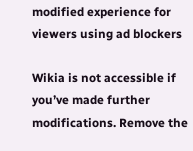modified experience for viewers using ad blockers

Wikia is not accessible if you’ve made further modifications. Remove the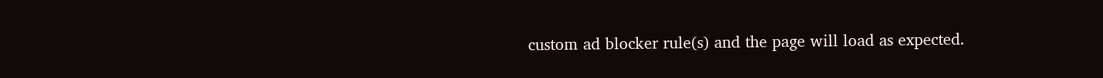custom ad blocker rule(s) and the page will load as expected.